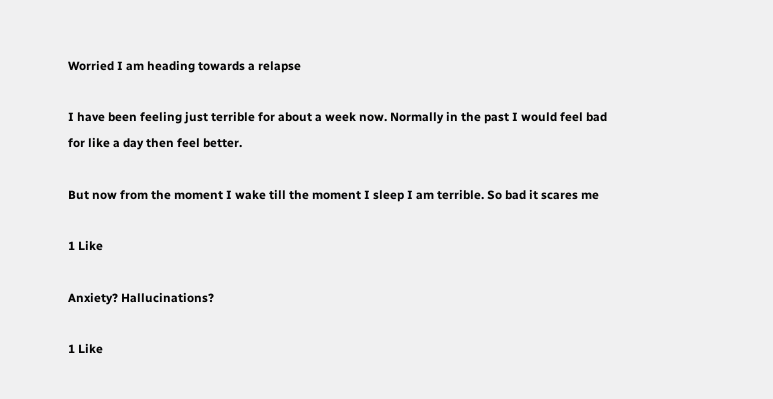Worried I am heading towards a relapse

I have been feeling just terrible for about a week now. Normally in the past I would feel bad for like a day then feel better.

But now from the moment I wake till the moment I sleep I am terrible. So bad it scares me

1 Like

Anxiety? Hallucinations?

1 Like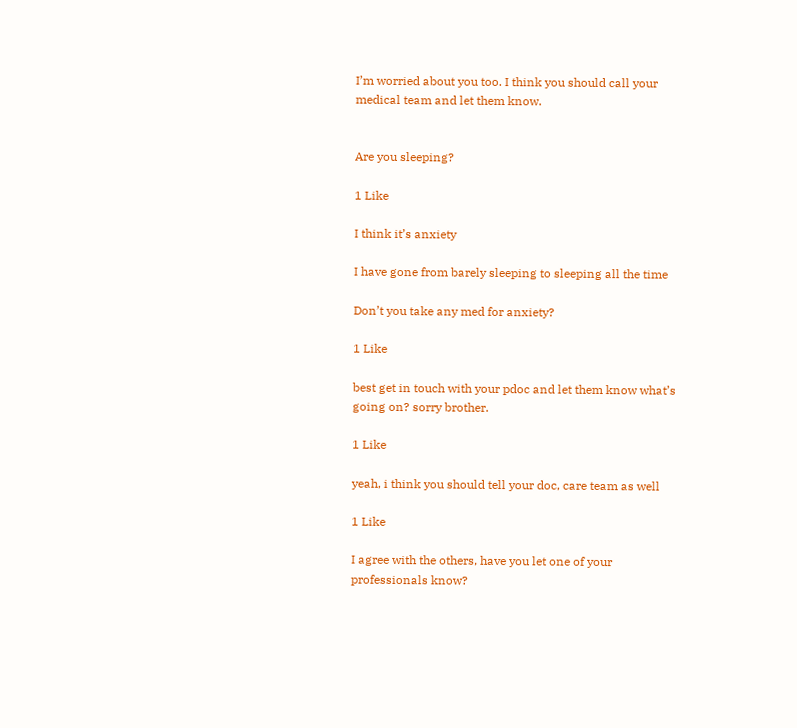I’m worried about you too. I think you should call your medical team and let them know.


Are you sleeping?

1 Like

I think it’s anxiety

I have gone from barely sleeping to sleeping all the time

Don’t you take any med for anxiety?

1 Like

best get in touch with your pdoc and let them know what’s going on? sorry brother.

1 Like

yeah, i think you should tell your doc, care team as well

1 Like

I agree with the others, have you let one of your professionals know?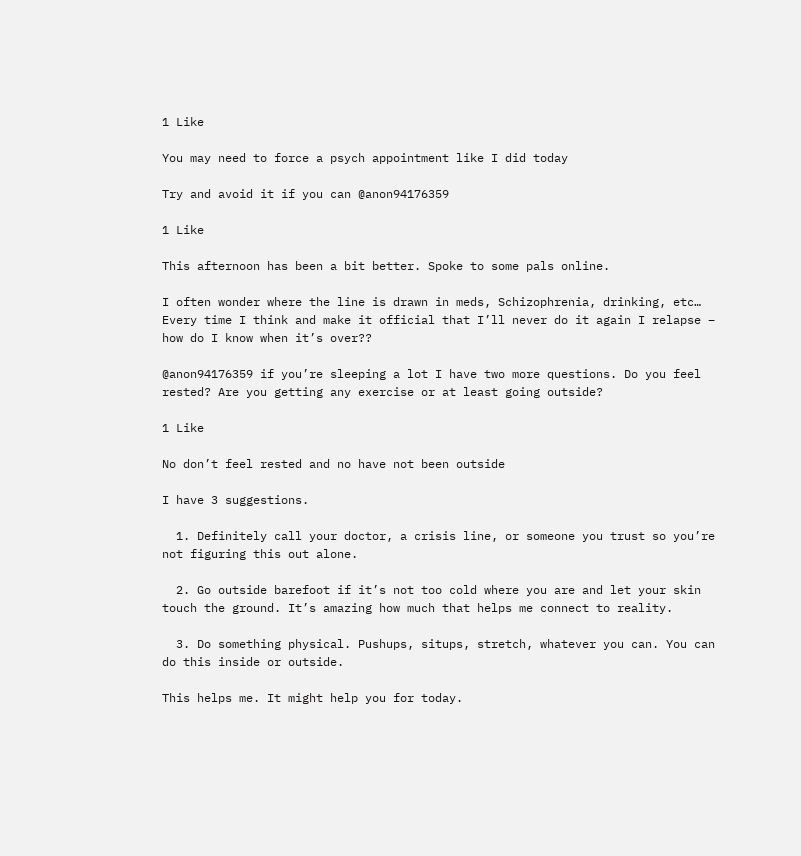1 Like

You may need to force a psych appointment like I did today

Try and avoid it if you can @anon94176359

1 Like

This afternoon has been a bit better. Spoke to some pals online.

I often wonder where the line is drawn in meds, Schizophrenia, drinking, etc…
Every time I think and make it official that I’ll never do it again I relapse – how do I know when it’s over??

@anon94176359 if you’re sleeping a lot I have two more questions. Do you feel rested? Are you getting any exercise or at least going outside?

1 Like

No don’t feel rested and no have not been outside

I have 3 suggestions.

  1. Definitely call your doctor, a crisis line, or someone you trust so you’re not figuring this out alone.

  2. Go outside barefoot if it’s not too cold where you are and let your skin touch the ground. It’s amazing how much that helps me connect to reality.

  3. Do something physical. Pushups, situps, stretch, whatever you can. You can do this inside or outside.

This helps me. It might help you for today.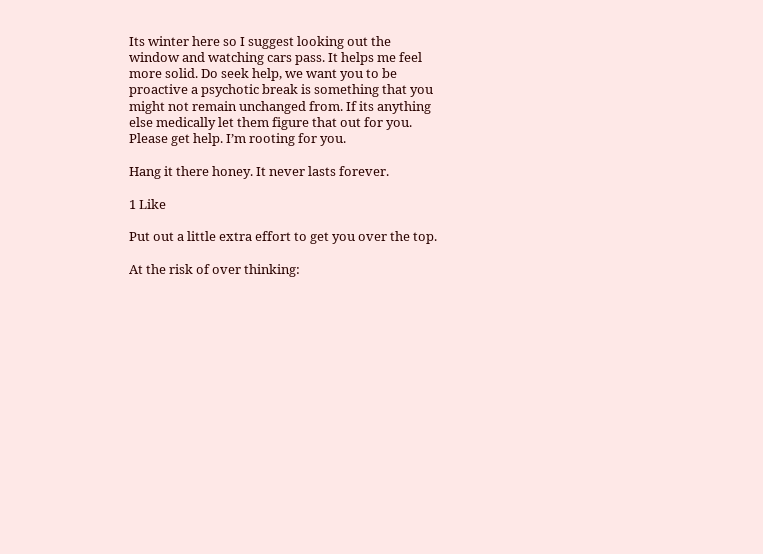Its winter here so I suggest looking out the window and watching cars pass. It helps me feel more solid. Do seek help, we want you to be proactive a psychotic break is something that you might not remain unchanged from. If its anything else medically let them figure that out for you. Please get help. I’m rooting for you.

Hang it there honey. It never lasts forever.

1 Like

Put out a little extra effort to get you over the top.

At the risk of over thinking: